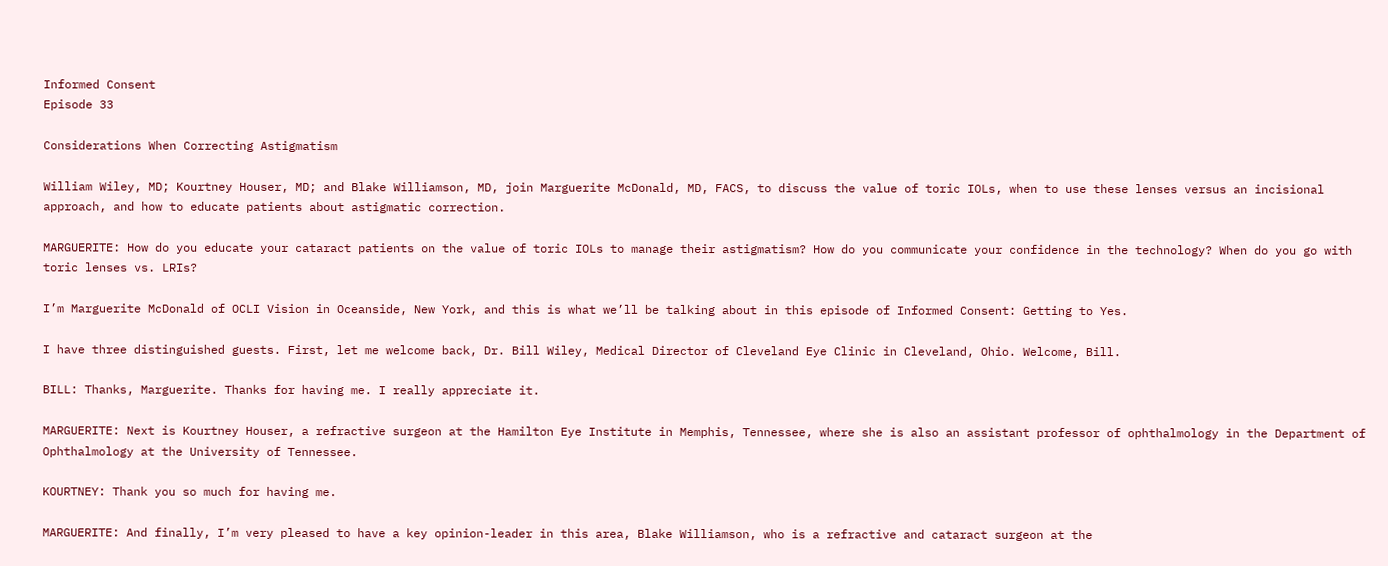Informed Consent
Episode 33

Considerations When Correcting Astigmatism

William Wiley, MD; Kourtney Houser, MD; and Blake Williamson, MD, join Marguerite McDonald, MD, FACS, to discuss the value of toric IOLs, when to use these lenses versus an incisional approach, and how to educate patients about astigmatic correction.

MARGUERITE: How do you educate your cataract patients on the value of toric IOLs to manage their astigmatism? How do you communicate your confidence in the technology? When do you go with toric lenses vs. LRIs?

I’m Marguerite McDonald of OCLI Vision in Oceanside, New York, and this is what we’ll be talking about in this episode of Informed Consent: Getting to Yes.

I have three distinguished guests. First, let me welcome back, Dr. Bill Wiley, Medical Director of Cleveland Eye Clinic in Cleveland, Ohio. Welcome, Bill.

BILL: Thanks, Marguerite. Thanks for having me. I really appreciate it.

MARGUERITE: Next is Kourtney Houser, a refractive surgeon at the Hamilton Eye Institute in Memphis, Tennessee, where she is also an assistant professor of ophthalmology in the Department of Ophthalmology at the University of Tennessee.

KOURTNEY: Thank you so much for having me.

MARGUERITE: And finally, I’m very pleased to have a key opinion-leader in this area, Blake Williamson, who is a refractive and cataract surgeon at the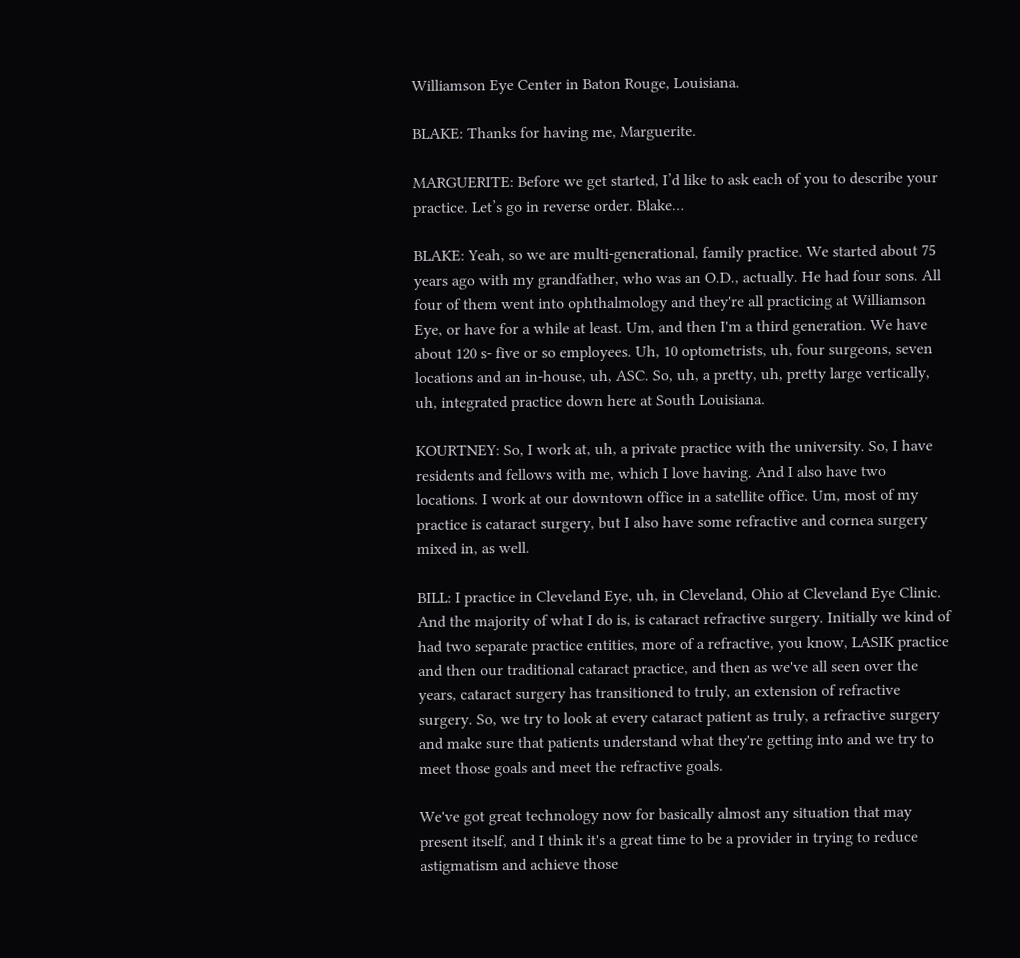Williamson Eye Center in Baton Rouge, Louisiana.

BLAKE: Thanks for having me, Marguerite.

MARGUERITE: Before we get started, I’d like to ask each of you to describe your practice. Let’s go in reverse order. Blake…

BLAKE: Yeah, so we are multi-generational, family practice. We started about 75 years ago with my grandfather, who was an O.D., actually. He had four sons. All four of them went into ophthalmology and they're all practicing at Williamson Eye, or have for a while at least. Um, and then I'm a third generation. We have about 120 s- five or so employees. Uh, 10 optometrists, uh, four surgeons, seven locations and an in-house, uh, ASC. So, uh, a pretty, uh, pretty large vertically, uh, integrated practice down here at South Louisiana.

KOURTNEY: So, I work at, uh, a private practice with the university. So, I have residents and fellows with me, which I love having. And I also have two locations. I work at our downtown office in a satellite office. Um, most of my practice is cataract surgery, but I also have some refractive and cornea surgery mixed in, as well.

BILL: I practice in Cleveland Eye, uh, in Cleveland, Ohio at Cleveland Eye Clinic. And the majority of what I do is, is cataract refractive surgery. Initially we kind of had two separate practice entities, more of a refractive, you know, LASIK practice and then our traditional cataract practice, and then as we've all seen over the years, cataract surgery has transitioned to truly, an extension of refractive surgery. So, we try to look at every cataract patient as truly, a refractive surgery and make sure that patients understand what they're getting into and we try to meet those goals and meet the refractive goals.

We've got great technology now for basically almost any situation that may present itself, and I think it's a great time to be a provider in trying to reduce astigmatism and achieve those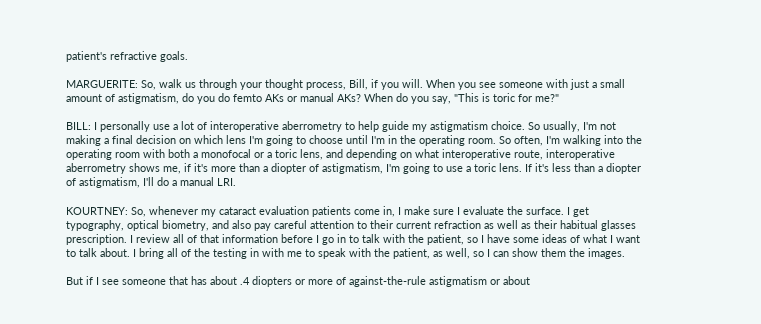patient's refractive goals.

MARGUERITE: So, walk us through your thought process, Bill, if you will. When you see someone with just a small amount of astigmatism, do you do femto AKs or manual AKs? When do you say, "This is toric for me?"

BILL: I personally use a lot of interoperative aberrometry to help guide my astigmatism choice. So usually, I'm not making a final decision on which lens I'm going to choose until I'm in the operating room. So often, I'm walking into the operating room with both a monofocal or a toric lens, and depending on what interoperative route, interoperative aberrometry shows me, if it's more than a diopter of astigmatism, I'm going to use a toric lens. If it's less than a diopter of astigmatism, I'll do a manual LRI.

KOURTNEY: So, whenever my cataract evaluation patients come in, I make sure I evaluate the surface. I get typography, optical biometry, and also pay careful attention to their current refraction as well as their habitual glasses prescription. I review all of that information before I go in to talk with the patient, so I have some ideas of what I want to talk about. I bring all of the testing in with me to speak with the patient, as well, so I can show them the images.

But if I see someone that has about .4 diopters or more of against-the-rule astigmatism or about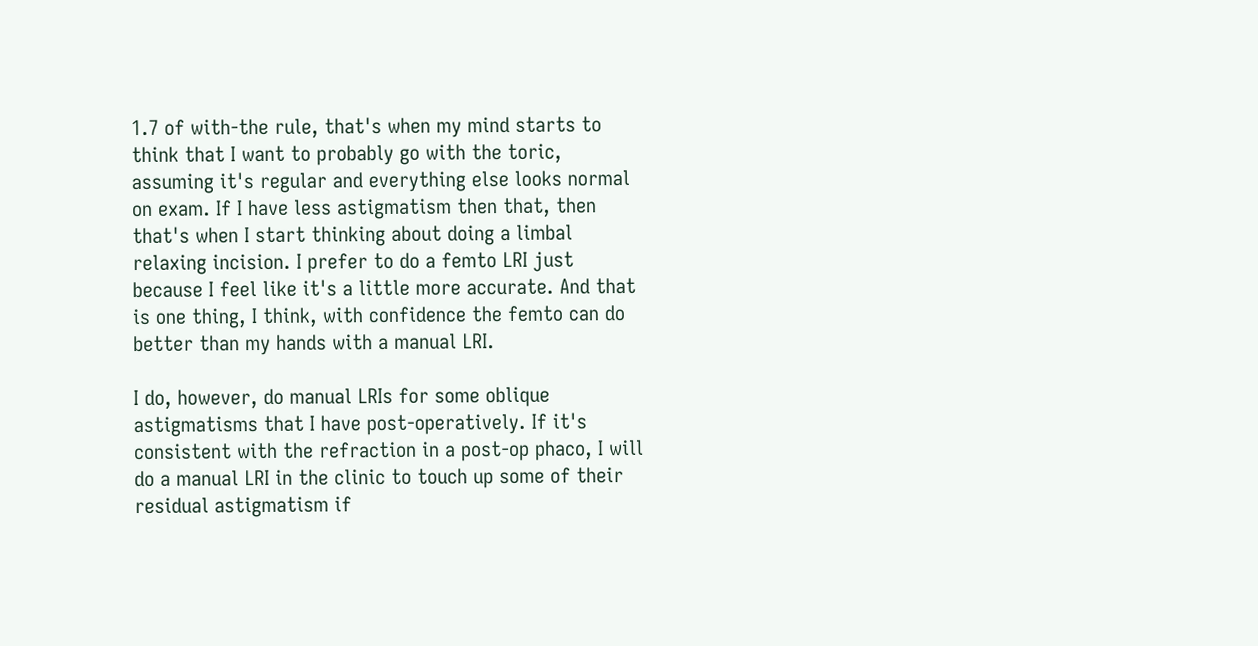1.7 of with-the rule, that's when my mind starts to think that I want to probably go with the toric, assuming it's regular and everything else looks normal on exam. If I have less astigmatism then that, then that's when I start thinking about doing a limbal relaxing incision. I prefer to do a femto LRI just because I feel like it's a little more accurate. And that is one thing, I think, with confidence the femto can do better than my hands with a manual LRI.

I do, however, do manual LRIs for some oblique astigmatisms that I have post-operatively. If it's consistent with the refraction in a post-op phaco, I will do a manual LRI in the clinic to touch up some of their residual astigmatism if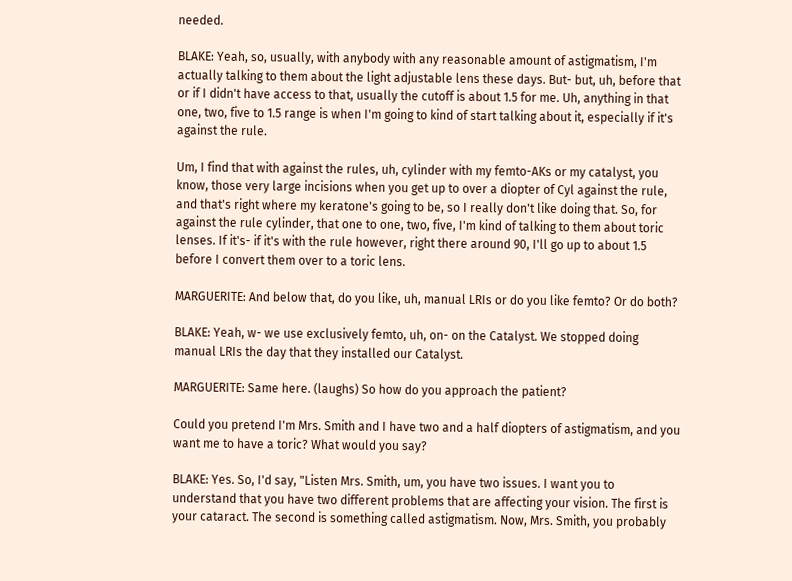needed.

BLAKE: Yeah, so, usually, with anybody with any reasonable amount of astigmatism, I'm actually talking to them about the light adjustable lens these days. But- but, uh, before that or if I didn't have access to that, usually the cutoff is about 1.5 for me. Uh, anything in that one, two, five to 1.5 range is when I'm going to kind of start talking about it, especially if it's against the rule.

Um, I find that with against the rules, uh, cylinder with my femto-AKs or my catalyst, you know, those very large incisions when you get up to over a diopter of Cyl against the rule, and that's right where my keratone's going to be, so I really don't like doing that. So, for against the rule cylinder, that one to one, two, five, I'm kind of talking to them about toric lenses. If it's- if it's with the rule however, right there around 90, I'll go up to about 1.5 before I convert them over to a toric lens.

MARGUERITE: And below that, do you like, uh, manual LRIs or do you like femto? Or do both?

BLAKE: Yeah, w- we use exclusively femto, uh, on- on the Catalyst. We stopped doing manual LRIs the day that they installed our Catalyst.

MARGUERITE: Same here. (laughs) So how do you approach the patient?

Could you pretend I'm Mrs. Smith and I have two and a half diopters of astigmatism, and you want me to have a toric? What would you say?

BLAKE: Yes. So, I'd say, "Listen Mrs. Smith, um, you have two issues. I want you to understand that you have two different problems that are affecting your vision. The first is your cataract. The second is something called astigmatism. Now, Mrs. Smith, you probably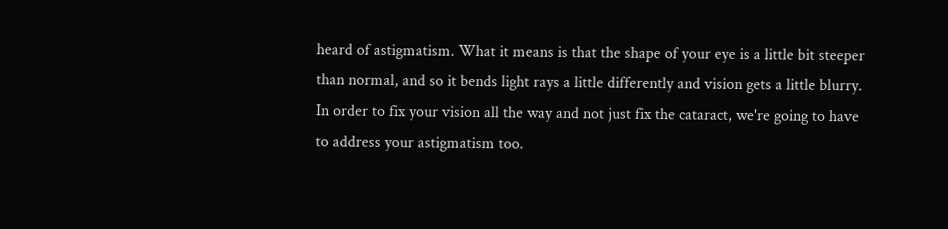heard of astigmatism. What it means is that the shape of your eye is a little bit steeper than normal, and so it bends light rays a little differently and vision gets a little blurry. In order to fix your vision all the way and not just fix the cataract, we're going to have to address your astigmatism too.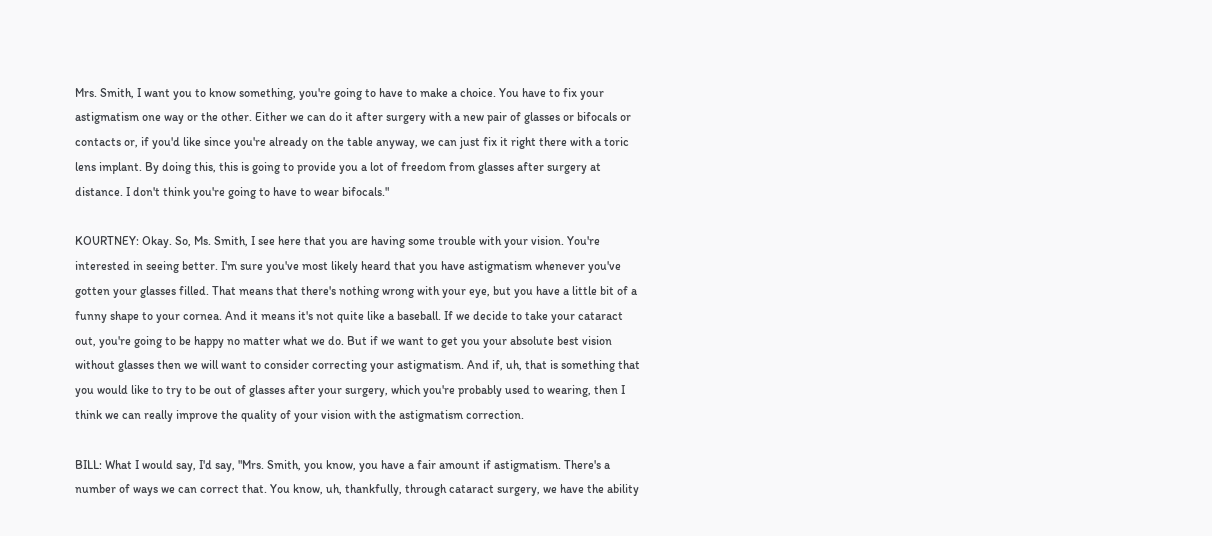Mrs. Smith, I want you to know something, you're going to have to make a choice. You have to fix your astigmatism one way or the other. Either we can do it after surgery with a new pair of glasses or bifocals or contacts or, if you'd like since you're already on the table anyway, we can just fix it right there with a toric lens implant. By doing this, this is going to provide you a lot of freedom from glasses after surgery at distance. I don't think you're going to have to wear bifocals."

KOURTNEY: Okay. So, Ms. Smith, I see here that you are having some trouble with your vision. You're interested in seeing better. I'm sure you've most likely heard that you have astigmatism whenever you've gotten your glasses filled. That means that there's nothing wrong with your eye, but you have a little bit of a funny shape to your cornea. And it means it's not quite like a baseball. If we decide to take your cataract out, you're going to be happy no matter what we do. But if we want to get you your absolute best vision without glasses then we will want to consider correcting your astigmatism. And if, uh, that is something that you would like to try to be out of glasses after your surgery, which you're probably used to wearing, then I think we can really improve the quality of your vision with the astigmatism correction.

BILL: What I would say, I'd say, "Mrs. Smith, you know, you have a fair amount if astigmatism. There's a number of ways we can correct that. You know, uh, thankfully, through cataract surgery, we have the ability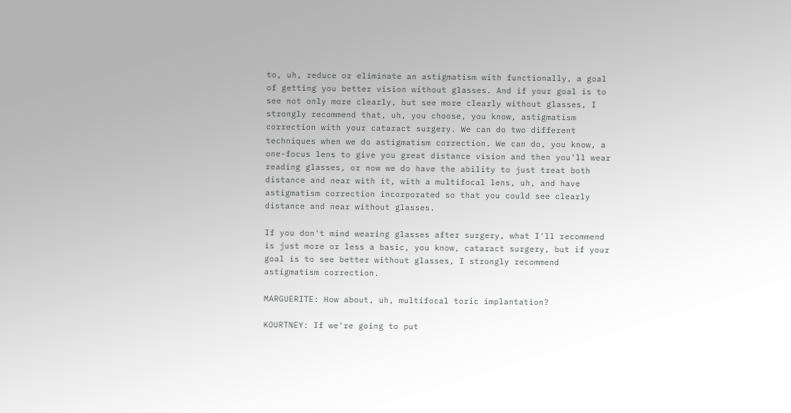to, uh, reduce or eliminate an astigmatism with functionally, a goal of getting you better vision without glasses. And if your goal is to see not only more clearly, but see more clearly without glasses, I strongly recommend that, uh, you choose, you know, astigmatism correction with your cataract surgery. We can do two different techniques when we do astigmatism correction. We can do, you know, a one-focus lens to give you great distance vision and then you'll wear reading glasses, or now we do have the ability to just treat both distance and near with it, with a multifocal lens, uh, and have astigmatism correction incorporated so that you could see clearly distance and near without glasses.

If you don't mind wearing glasses after surgery, what I'll recommend is just more or less a basic, you know, cataract surgery, but if your goal is to see better without glasses, I strongly recommend astigmatism correction.

MARGUERITE: How about, uh, multifocal toric implantation?

KOURTNEY: If we're going to put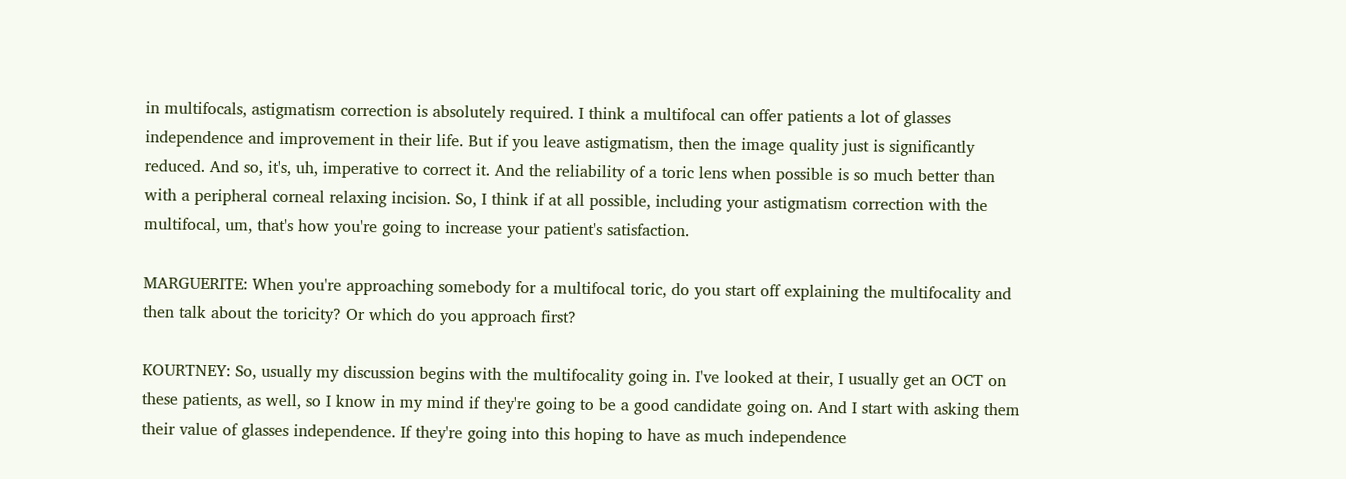in multifocals, astigmatism correction is absolutely required. I think a multifocal can offer patients a lot of glasses independence and improvement in their life. But if you leave astigmatism, then the image quality just is significantly reduced. And so, it's, uh, imperative to correct it. And the reliability of a toric lens when possible is so much better than with a peripheral corneal relaxing incision. So, I think if at all possible, including your astigmatism correction with the multifocal, um, that's how you're going to increase your patient's satisfaction.

MARGUERITE: When you're approaching somebody for a multifocal toric, do you start off explaining the multifocality and then talk about the toricity? Or which do you approach first?

KOURTNEY: So, usually my discussion begins with the multifocality going in. I've looked at their, I usually get an OCT on these patients, as well, so I know in my mind if they're going to be a good candidate going on. And I start with asking them their value of glasses independence. If they're going into this hoping to have as much independence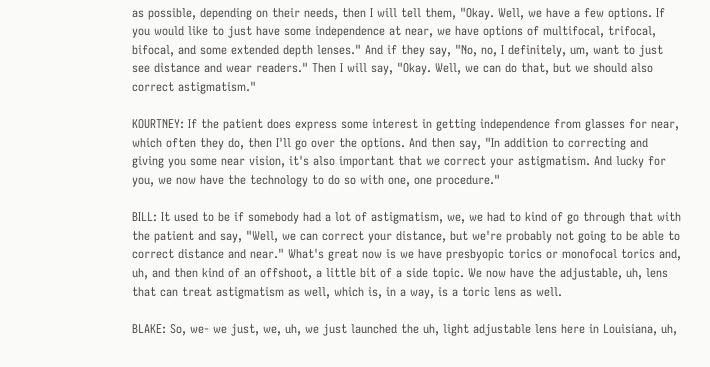as possible, depending on their needs, then I will tell them, "Okay. Well, we have a few options. If you would like to just have some independence at near, we have options of multifocal, trifocal, bifocal, and some extended depth lenses." And if they say, "No, no, I definitely, um, want to just see distance and wear readers." Then I will say, "Okay. Well, we can do that, but we should also correct astigmatism."

KOURTNEY: If the patient does express some interest in getting independence from glasses for near, which often they do, then I'll go over the options. And then say, "In addition to correcting and giving you some near vision, it's also important that we correct your astigmatism. And lucky for you, we now have the technology to do so with one, one procedure."

BILL: It used to be if somebody had a lot of astigmatism, we, we had to kind of go through that with the patient and say, "Well, we can correct your distance, but we're probably not going to be able to correct distance and near." What's great now is we have presbyopic torics or monofocal torics and, uh, and then kind of an offshoot, a little bit of a side topic. We now have the adjustable, uh, lens that can treat astigmatism as well, which is, in a way, is a toric lens as well.

BLAKE: So, we- we just, we, uh, we just launched the uh, light adjustable lens here in Louisiana, uh,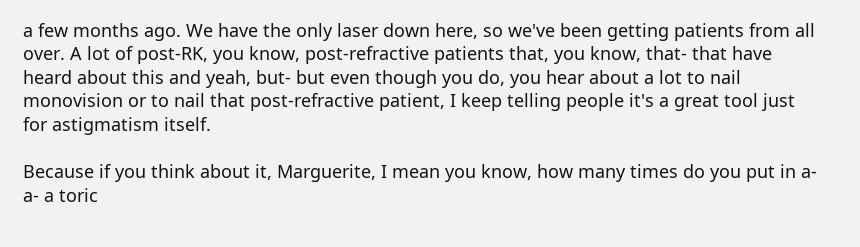a few months ago. We have the only laser down here, so we've been getting patients from all over. A lot of post-RK, you know, post-refractive patients that, you know, that- that have heard about this and yeah, but- but even though you do, you hear about a lot to nail monovision or to nail that post-refractive patient, I keep telling people it's a great tool just for astigmatism itself.

Because if you think about it, Marguerite, I mean you know, how many times do you put in a- a- a toric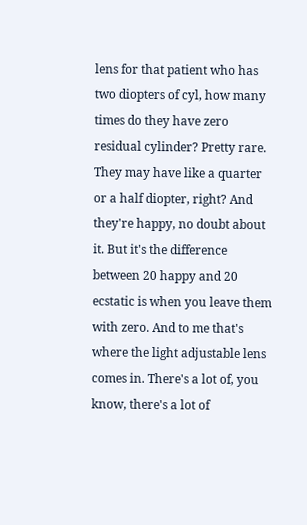lens for that patient who has two diopters of cyl, how many times do they have zero residual cylinder? Pretty rare. They may have like a quarter or a half diopter, right? And they're happy, no doubt about it. But it's the difference between 20 happy and 20 ecstatic is when you leave them with zero. And to me that's where the light adjustable lens comes in. There's a lot of, you know, there's a lot of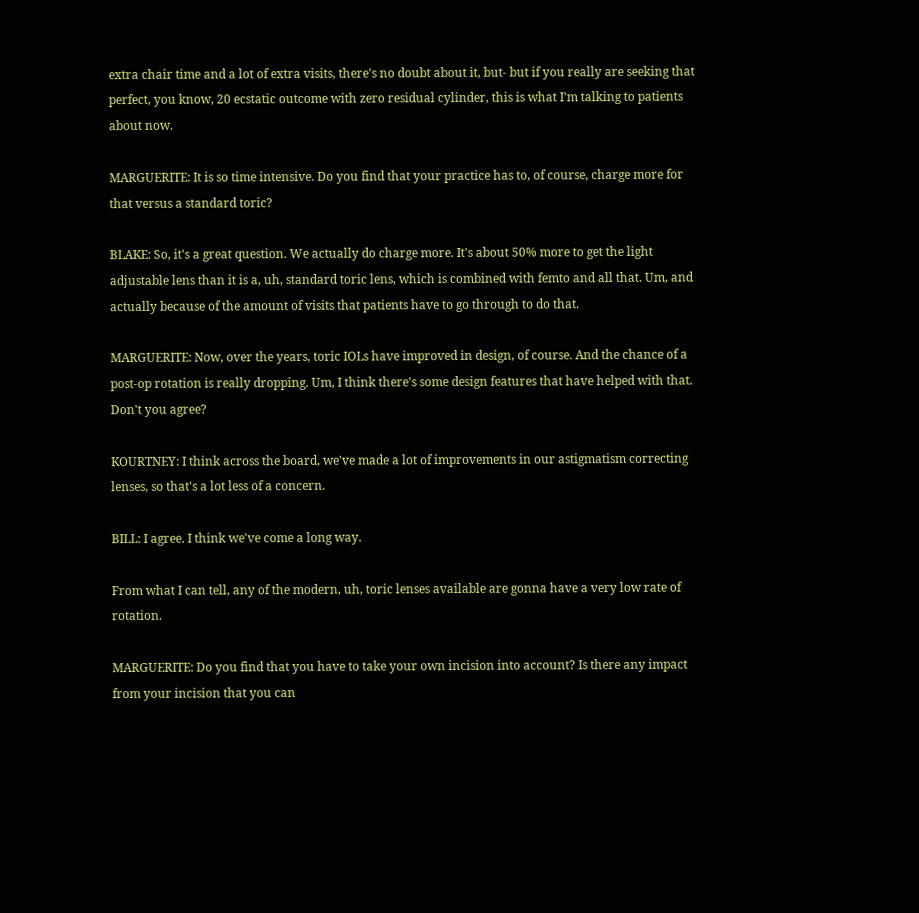extra chair time and a lot of extra visits, there's no doubt about it, but- but if you really are seeking that perfect, you know, 20 ecstatic outcome with zero residual cylinder, this is what I'm talking to patients about now.

MARGUERITE: It is so time intensive. Do you find that your practice has to, of course, charge more for that versus a standard toric?

BLAKE: So, it's a great question. We actually do charge more. It's about 50% more to get the light adjustable lens than it is a, uh, standard toric lens, which is combined with femto and all that. Um, and actually because of the amount of visits that patients have to go through to do that.

MARGUERITE: Now, over the years, toric IOLs have improved in design, of course. And the chance of a post-op rotation is really dropping. Um, I think there's some design features that have helped with that. Don't you agree?

KOURTNEY: I think across the board, we've made a lot of improvements in our astigmatism correcting lenses, so that's a lot less of a concern.

BILL: I agree. I think we've come a long way.

From what I can tell, any of the modern, uh, toric lenses available are gonna have a very low rate of rotation.

MARGUERITE: Do you find that you have to take your own incision into account? Is there any impact from your incision that you can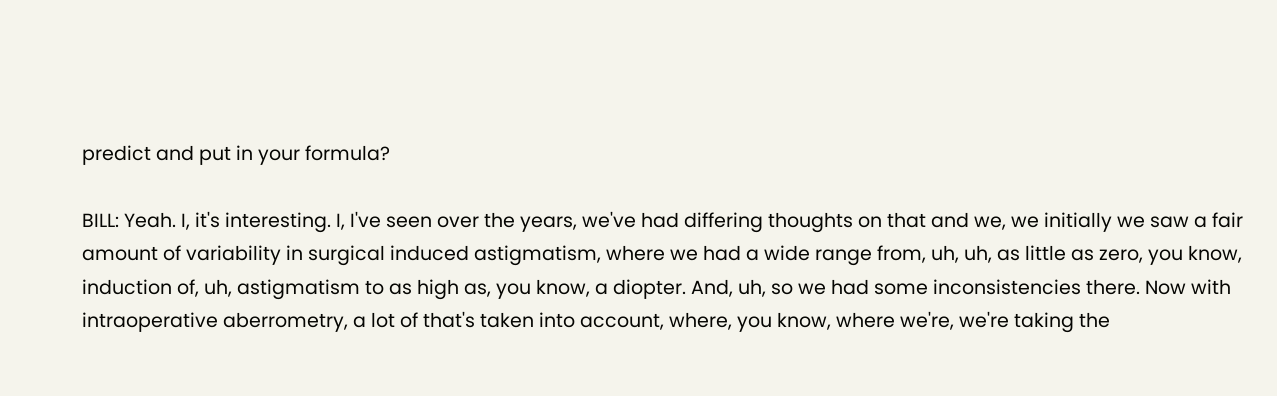predict and put in your formula?

BILL: Yeah. I, it's interesting. I, I've seen over the years, we've had differing thoughts on that and we, we initially we saw a fair amount of variability in surgical induced astigmatism, where we had a wide range from, uh, uh, as little as zero, you know, induction of, uh, astigmatism to as high as, you know, a diopter. And, uh, so we had some inconsistencies there. Now with intraoperative aberrometry, a lot of that's taken into account, where, you know, where we're, we're taking the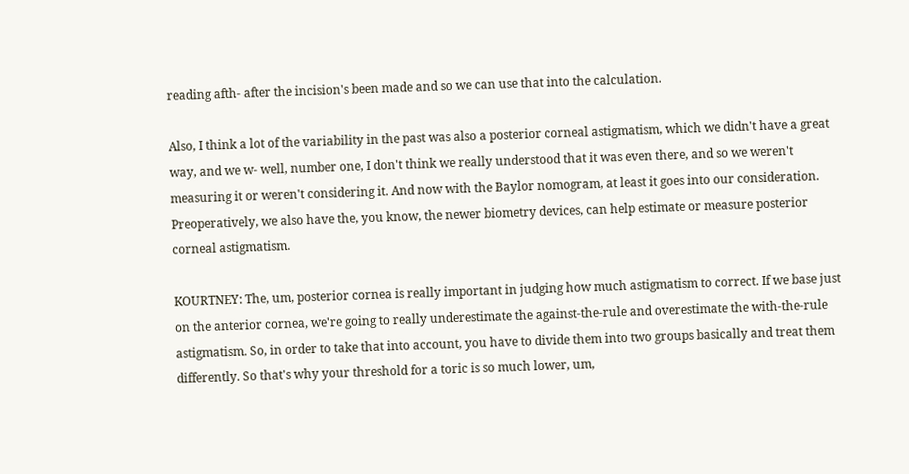reading afth- after the incision's been made and so we can use that into the calculation.

Also, I think a lot of the variability in the past was also a posterior corneal astigmatism, which we didn't have a great way, and we w- well, number one, I don't think we really understood that it was even there, and so we weren't measuring it or weren't considering it. And now with the Baylor nomogram, at least it goes into our consideration. Preoperatively, we also have the, you know, the newer biometry devices, can help estimate or measure posterior corneal astigmatism.

KOURTNEY: The, um, posterior cornea is really important in judging how much astigmatism to correct. If we base just on the anterior cornea, we're going to really underestimate the against-the-rule and overestimate the with-the-rule astigmatism. So, in order to take that into account, you have to divide them into two groups basically and treat them differently. So that's why your threshold for a toric is so much lower, um,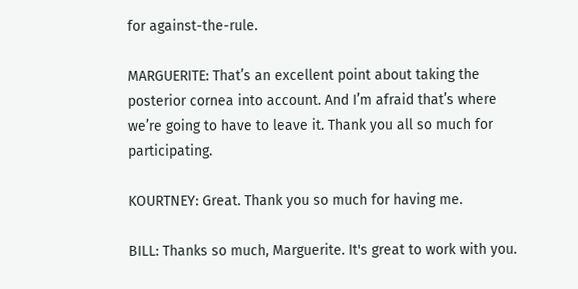for against-the-rule.

MARGUERITE: That’s an excellent point about taking the posterior cornea into account. And I’m afraid that’s where we’re going to have to leave it. Thank you all so much for participating.

KOURTNEY: Great. Thank you so much for having me.

BILL: Thanks so much, Marguerite. It's great to work with you.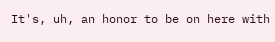It's, uh, an honor to be on here with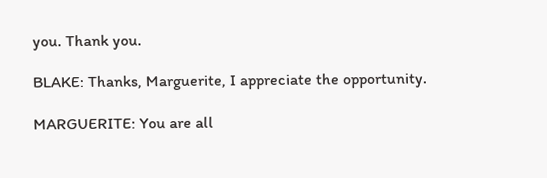you. Thank you.

BLAKE: Thanks, Marguerite, I appreciate the opportunity.

MARGUERITE: You are all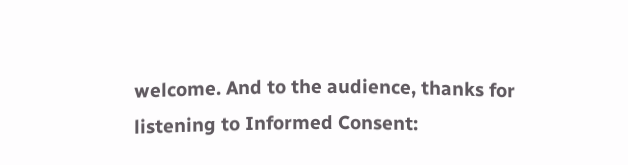welcome. And to the audience, thanks for listening to Informed Consent: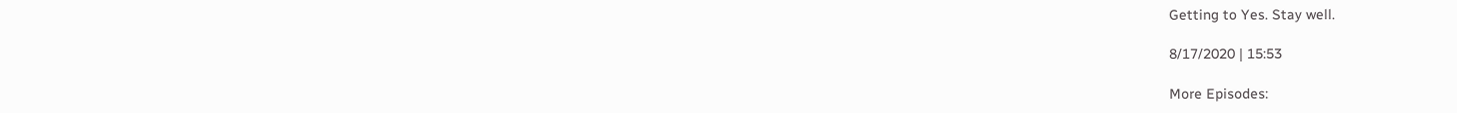Getting to Yes. Stay well.

8/17/2020 | 15:53

More Episodes: